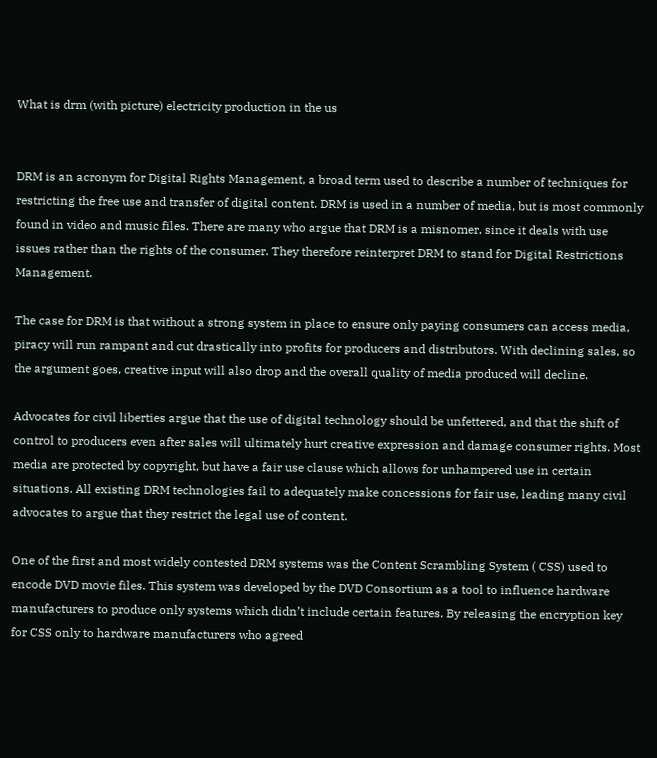What is drm (with picture) electricity production in the us


DRM is an acronym for Digital Rights Management, a broad term used to describe a number of techniques for restricting the free use and transfer of digital content. DRM is used in a number of media, but is most commonly found in video and music files. There are many who argue that DRM is a misnomer, since it deals with use issues rather than the rights of the consumer. They therefore reinterpret DRM to stand for Digital Restrictions Management.

The case for DRM is that without a strong system in place to ensure only paying consumers can access media, piracy will run rampant and cut drastically into profits for producers and distributors. With declining sales, so the argument goes, creative input will also drop and the overall quality of media produced will decline.

Advocates for civil liberties argue that the use of digital technology should be unfettered, and that the shift of control to producers even after sales will ultimately hurt creative expression and damage consumer rights. Most media are protected by copyright, but have a fair use clause which allows for unhampered use in certain situations. All existing DRM technologies fail to adequately make concessions for fair use, leading many civil advocates to argue that they restrict the legal use of content.

One of the first and most widely contested DRM systems was the Content Scrambling System ( CSS) used to encode DVD movie files. This system was developed by the DVD Consortium as a tool to influence hardware manufacturers to produce only systems which didn’t include certain features. By releasing the encryption key for CSS only to hardware manufacturers who agreed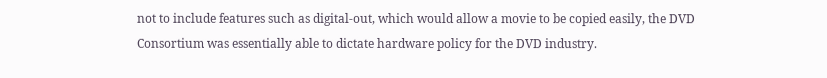not to include features such as digital-out, which would allow a movie to be copied easily, the DVD Consortium was essentially able to dictate hardware policy for the DVD industry.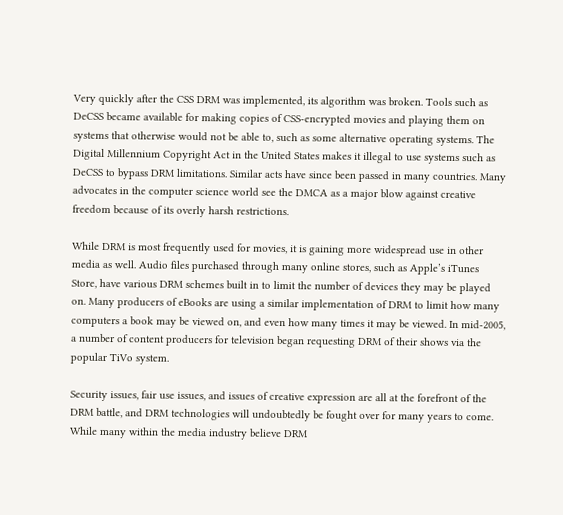Very quickly after the CSS DRM was implemented, its algorithm was broken. Tools such as DeCSS became available for making copies of CSS-encrypted movies and playing them on systems that otherwise would not be able to, such as some alternative operating systems. The Digital Millennium Copyright Act in the United States makes it illegal to use systems such as DeCSS to bypass DRM limitations. Similar acts have since been passed in many countries. Many advocates in the computer science world see the DMCA as a major blow against creative freedom because of its overly harsh restrictions.

While DRM is most frequently used for movies, it is gaining more widespread use in other media as well. Audio files purchased through many online stores, such as Apple’s iTunes Store, have various DRM schemes built in to limit the number of devices they may be played on. Many producers of eBooks are using a similar implementation of DRM to limit how many computers a book may be viewed on, and even how many times it may be viewed. In mid-2005, a number of content producers for television began requesting DRM of their shows via the popular TiVo system.

Security issues, fair use issues, and issues of creative expression are all at the forefront of the DRM battle, and DRM technologies will undoubtedly be fought over for many years to come. While many within the media industry believe DRM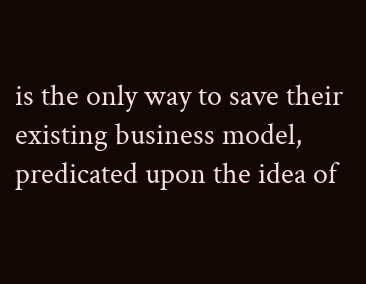is the only way to save their existing business model, predicated upon the idea of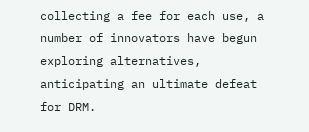collecting a fee for each use, a number of innovators have begun exploring alternatives, anticipating an ultimate defeat for DRM.